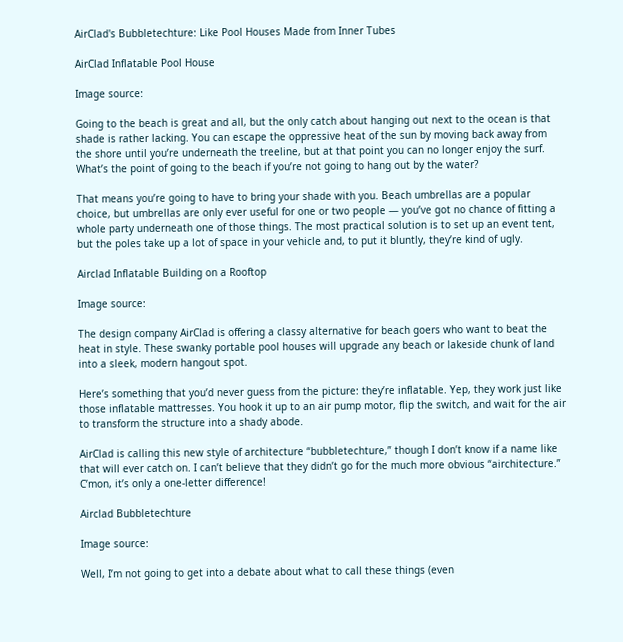AirClad's Bubbletechture: Like Pool Houses Made from Inner Tubes

AirClad Inflatable Pool House

Image source:

Going to the beach is great and all, but the only catch about hanging out next to the ocean is that shade is rather lacking. You can escape the oppressive heat of the sun by moving back away from the shore until you’re underneath the treeline, but at that point you can no longer enjoy the surf. What’s the point of going to the beach if you’re not going to hang out by the water?

That means you’re going to have to bring your shade with you. Beach umbrellas are a popular choice, but umbrellas are only ever useful for one or two people — you’ve got no chance of fitting a whole party underneath one of those things. The most practical solution is to set up an event tent, but the poles take up a lot of space in your vehicle and, to put it bluntly, they’re kind of ugly.

Airclad Inflatable Building on a Rooftop

Image source:

The design company AirClad is offering a classy alternative for beach goers who want to beat the heat in style. These swanky portable pool houses will upgrade any beach or lakeside chunk of land into a sleek, modern hangout spot.

Here’s something that you’d never guess from the picture: they’re inflatable. Yep, they work just like those inflatable mattresses. You hook it up to an air pump motor, flip the switch, and wait for the air to transform the structure into a shady abode.

AirClad is calling this new style of architecture “bubbletechture,” though I don’t know if a name like that will ever catch on. I can’t believe that they didn’t go for the much more obvious “airchitecture.” C’mon, it’s only a one-letter difference!

Airclad Bubbletechture

Image source:

Well, I’m not going to get into a debate about what to call these things (even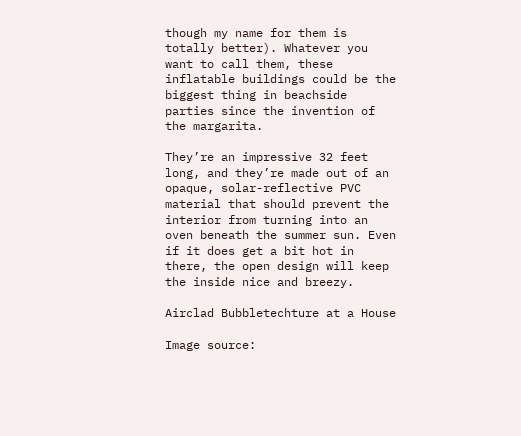though my name for them is totally better). Whatever you want to call them, these inflatable buildings could be the biggest thing in beachside parties since the invention of the margarita.

They’re an impressive 32 feet long, and they’re made out of an opaque, solar-reflective PVC material that should prevent the interior from turning into an oven beneath the summer sun. Even if it does get a bit hot in there, the open design will keep the inside nice and breezy.

Airclad Bubbletechture at a House

Image source: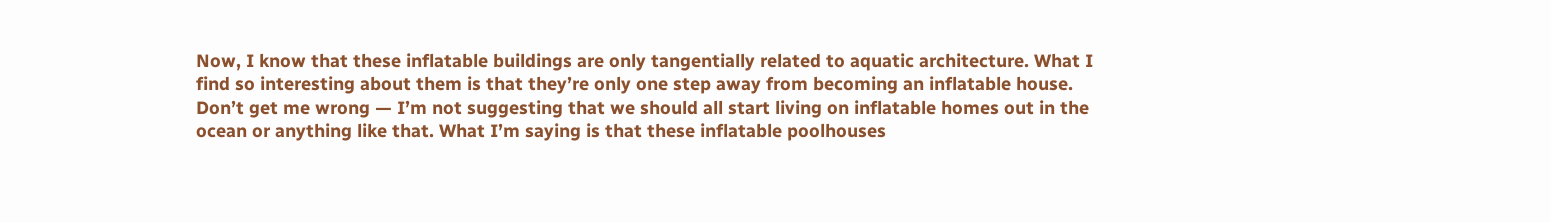Now, I know that these inflatable buildings are only tangentially related to aquatic architecture. What I find so interesting about them is that they’re only one step away from becoming an inflatable house. Don’t get me wrong — I’m not suggesting that we should all start living on inflatable homes out in the ocean or anything like that. What I’m saying is that these inflatable poolhouses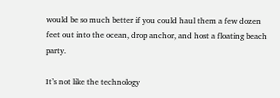would be so much better if you could haul them a few dozen feet out into the ocean, drop anchor, and host a floating beach party.

It’s not like the technology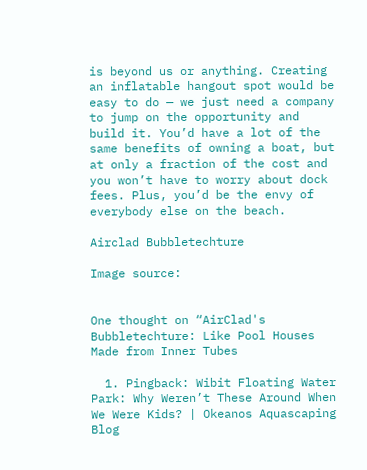is beyond us or anything. Creating an inflatable hangout spot would be easy to do — we just need a company to jump on the opportunity and build it. You’d have a lot of the same benefits of owning a boat, but at only a fraction of the cost and you won’t have to worry about dock fees. Plus, you’d be the envy of everybody else on the beach.

Airclad Bubbletechture

Image source:


One thought on “AirClad's Bubbletechture: Like Pool Houses Made from Inner Tubes

  1. Pingback: Wibit Floating Water Park: Why Weren’t These Around When We Were Kids? | Okeanos Aquascaping Blog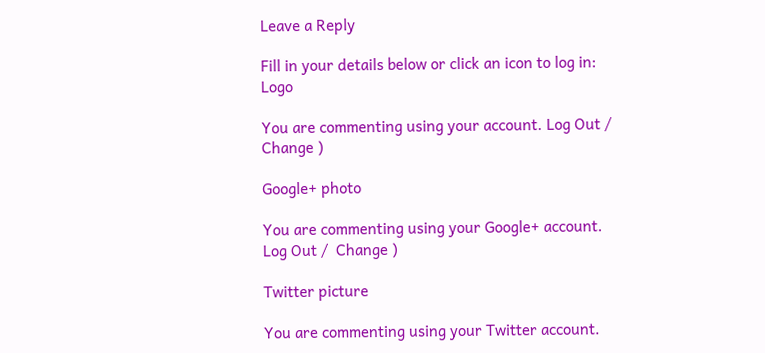Leave a Reply

Fill in your details below or click an icon to log in: Logo

You are commenting using your account. Log Out /  Change )

Google+ photo

You are commenting using your Google+ account. Log Out /  Change )

Twitter picture

You are commenting using your Twitter account.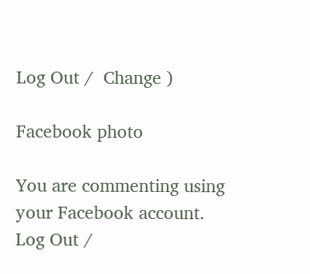Log Out /  Change )

Facebook photo

You are commenting using your Facebook account. Log Out /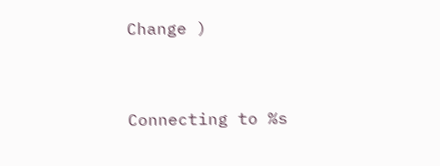Change )


Connecting to %s